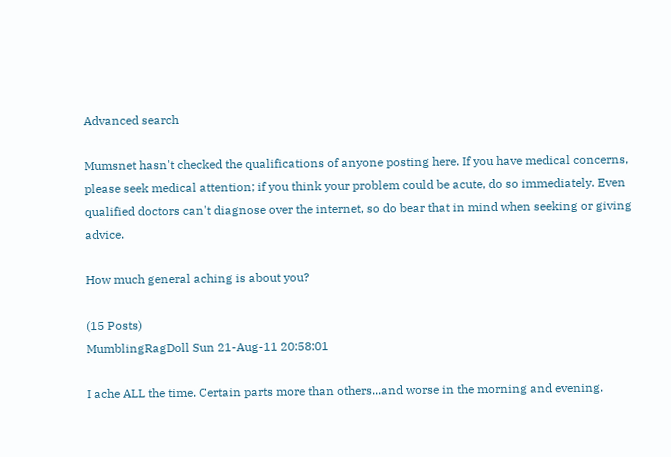Advanced search

Mumsnet hasn't checked the qualifications of anyone posting here. If you have medical concerns, please seek medical attention; if you think your problem could be acute, do so immediately. Even qualified doctors can't diagnose over the internet, so do bear that in mind when seeking or giving advice.

How much general aching is about you?

(15 Posts)
MumblingRagDoll Sun 21-Aug-11 20:58:01

I ache ALL the time. Certain parts more than others...and worse in the morning and evening.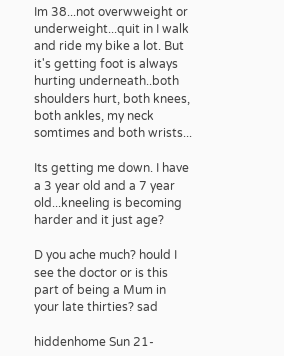Im 38...not overwweight or underweight...quit in I walk and ride my bike a lot. But it's getting foot is always hurting underneath..both shoulders hurt, both knees, both ankles, my neck somtimes and both wrists...

Its getting me down. I have a 3 year old and a 7 year old...kneeling is becoming harder and it just age?

D you ache much? hould I see the doctor or is this part of being a Mum in your late thirties? sad

hiddenhome Sun 21-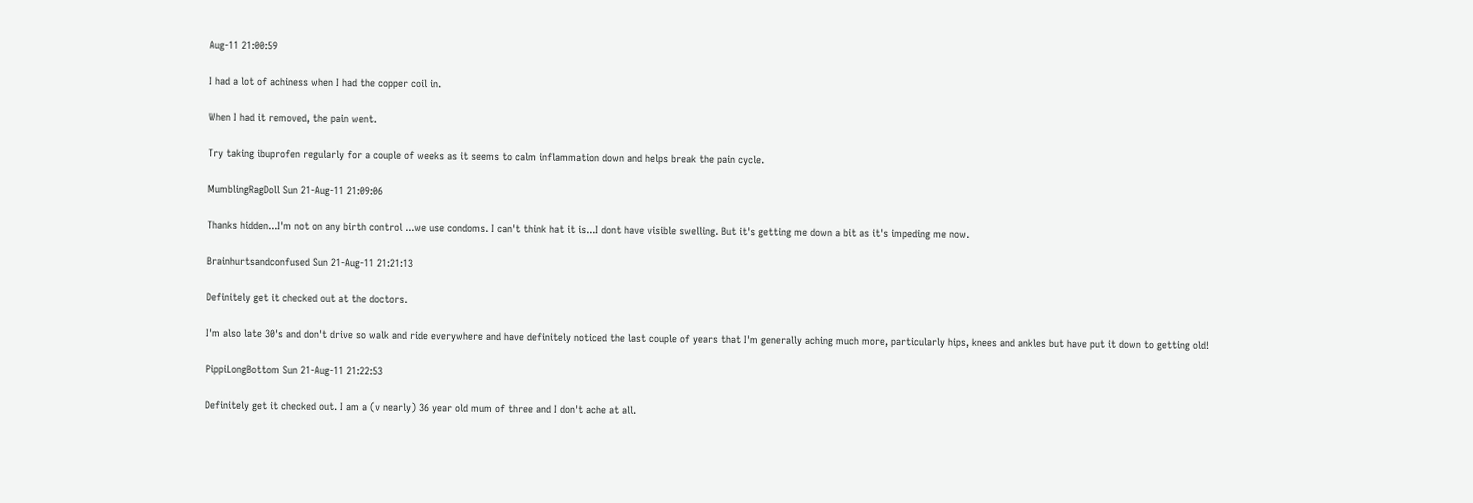Aug-11 21:00:59

I had a lot of achiness when I had the copper coil in.

When I had it removed, the pain went.

Try taking ibuprofen regularly for a couple of weeks as it seems to calm inflammation down and helps break the pain cycle.

MumblingRagDoll Sun 21-Aug-11 21:09:06

Thanks hidden...I'm not on any birth control ...we use condoms. I can't think hat it is...I dont have visible swelling. But it's getting me down a bit as it's impeding me now.

Brainhurtsandconfused Sun 21-Aug-11 21:21:13

Definitely get it checked out at the doctors.

I'm also late 30's and don't drive so walk and ride everywhere and have definitely noticed the last couple of years that I'm generally aching much more, particularly hips, knees and ankles but have put it down to getting old!

PippiLongBottom Sun 21-Aug-11 21:22:53

Definitely get it checked out. I am a (v nearly) 36 year old mum of three and I don't ache at all.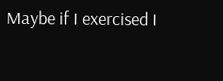Maybe if I exercised I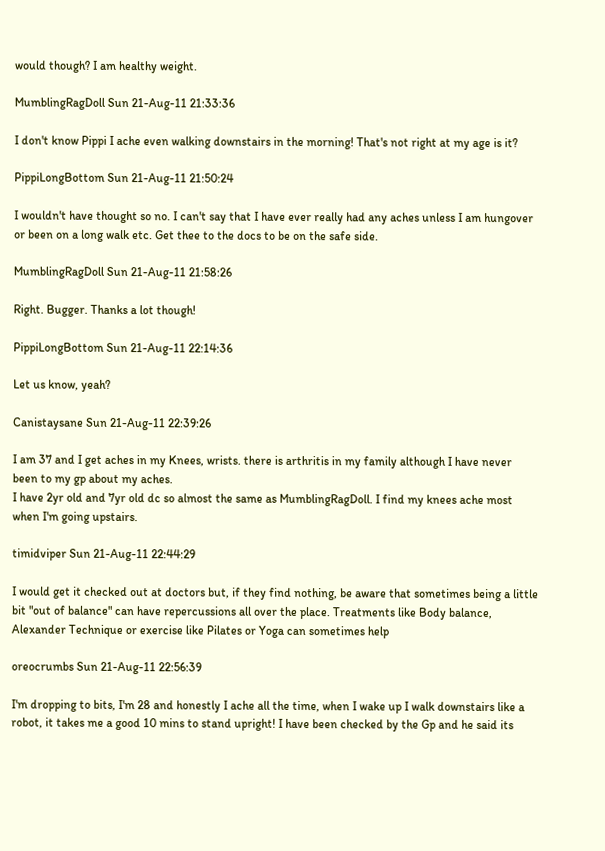would though? I am healthy weight.

MumblingRagDoll Sun 21-Aug-11 21:33:36

I don't know Pippi I ache even walking downstairs in the morning! That's not right at my age is it?

PippiLongBottom Sun 21-Aug-11 21:50:24

I wouldn't have thought so no. I can't say that I have ever really had any aches unless I am hungover or been on a long walk etc. Get thee to the docs to be on the safe side.

MumblingRagDoll Sun 21-Aug-11 21:58:26

Right. Bugger. Thanks a lot though!

PippiLongBottom Sun 21-Aug-11 22:14:36

Let us know, yeah?

Canistaysane Sun 21-Aug-11 22:39:26

I am 37 and I get aches in my Knees, wrists. there is arthritis in my family although I have never been to my gp about my aches.
I have 2yr old and 7yr old dc so almost the same as MumblingRagDoll. I find my knees ache most when I'm going upstairs.

timidviper Sun 21-Aug-11 22:44:29

I would get it checked out at doctors but, if they find nothing, be aware that sometimes being a little bit "out of balance" can have repercussions all over the place. Treatments like Body balance, Alexander Technique or exercise like Pilates or Yoga can sometimes help

oreocrumbs Sun 21-Aug-11 22:56:39

I'm dropping to bits, I'm 28 and honestly I ache all the time, when I wake up I walk downstairs like a robot, it takes me a good 10 mins to stand upright! I have been checked by the Gp and he said its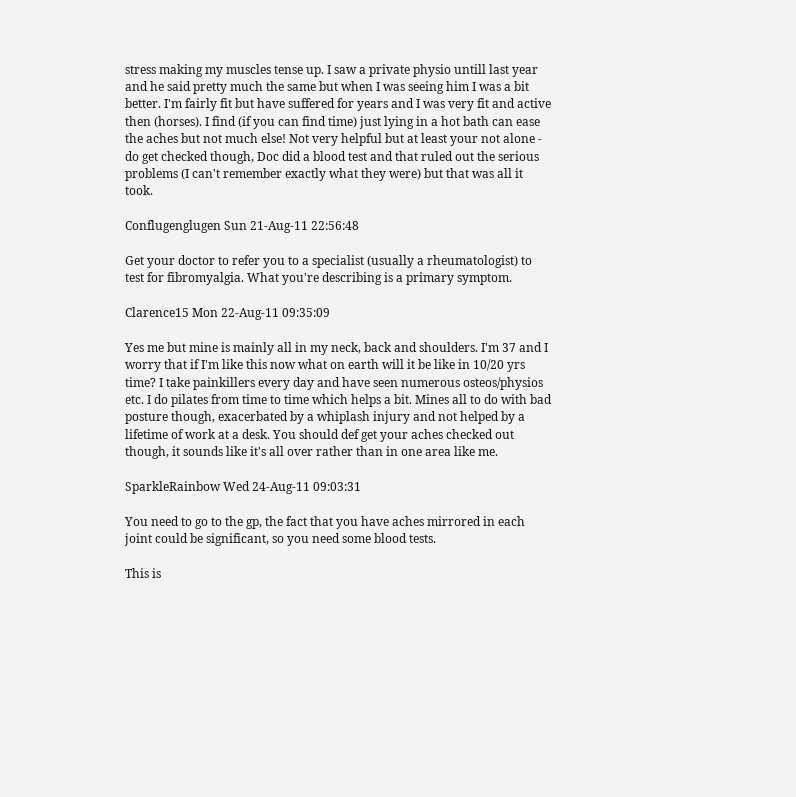stress making my muscles tense up. I saw a private physio untill last year and he said pretty much the same but when I was seeing him I was a bit better. I'm fairly fit but have suffered for years and I was very fit and active then (horses). I find (if you can find time) just lying in a hot bath can ease the aches but not much else! Not very helpful but at least your not alone - do get checked though, Doc did a blood test and that ruled out the serious problems (I can't remember exactly what they were) but that was all it took.

Conflugenglugen Sun 21-Aug-11 22:56:48

Get your doctor to refer you to a specialist (usually a rheumatologist) to test for fibromyalgia. What you're describing is a primary symptom.

Clarence15 Mon 22-Aug-11 09:35:09

Yes me but mine is mainly all in my neck, back and shoulders. I'm 37 and I worry that if I'm like this now what on earth will it be like in 10/20 yrs time? I take painkillers every day and have seen numerous osteos/physios etc. I do pilates from time to time which helps a bit. Mines all to do with bad posture though, exacerbated by a whiplash injury and not helped by a lifetime of work at a desk. You should def get your aches checked out though, it sounds like it's all over rather than in one area like me.

SparkleRainbow Wed 24-Aug-11 09:03:31

You need to go to the gp, the fact that you have aches mirrored in each joint could be significant, so you need some blood tests.

This is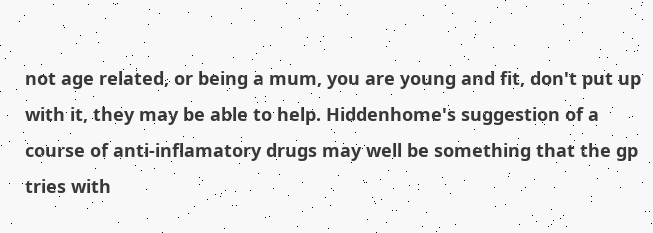not age related, or being a mum, you are young and fit, don't put up with it, they may be able to help. Hiddenhome's suggestion of a course of anti-inflamatory drugs may well be something that the gp tries with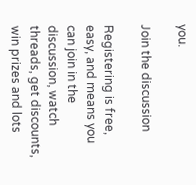you.

Join the discussion

Registering is free, easy, and means you can join in the discussion, watch threads, get discounts, win prizes and lots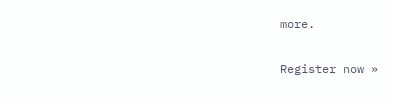more.

Register now »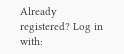Already registered? Log in with: